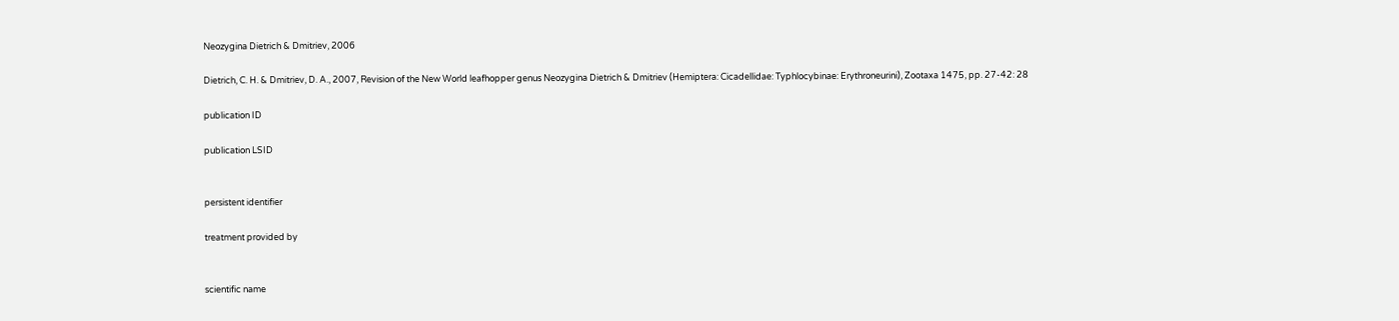Neozygina Dietrich & Dmitriev, 2006

Dietrich, C. H. & Dmitriev, D. A., 2007, Revision of the New World leafhopper genus Neozygina Dietrich & Dmitriev (Hemiptera: Cicadellidae: Typhlocybinae: Erythroneurini), Zootaxa 1475, pp. 27-42: 28

publication ID

publication LSID


persistent identifier

treatment provided by


scientific name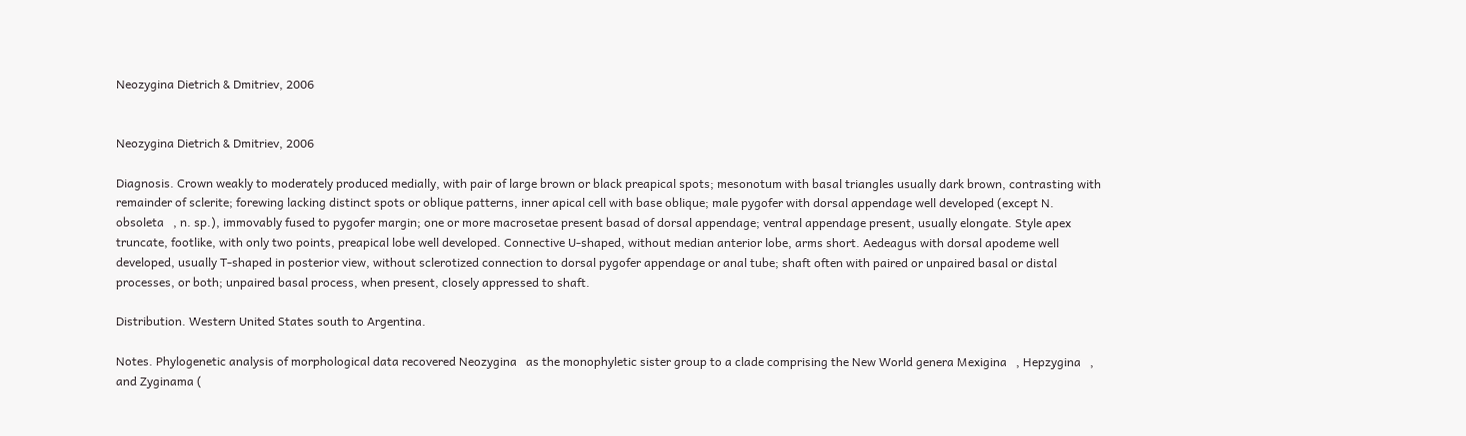Neozygina Dietrich & Dmitriev, 2006


Neozygina Dietrich & Dmitriev, 2006

Diagnosis. Crown weakly to moderately produced medially, with pair of large brown or black preapical spots; mesonotum with basal triangles usually dark brown, contrasting with remainder of sclerite; forewing lacking distinct spots or oblique patterns, inner apical cell with base oblique; male pygofer with dorsal appendage well developed (except N. obsoleta   , n. sp.), immovably fused to pygofer margin; one or more macrosetae present basad of dorsal appendage; ventral appendage present, usually elongate. Style apex truncate, footlike, with only two points, preapical lobe well developed. Connective U-shaped, without median anterior lobe, arms short. Aedeagus with dorsal apodeme well developed, usually T-shaped in posterior view, without sclerotized connection to dorsal pygofer appendage or anal tube; shaft often with paired or unpaired basal or distal processes, or both; unpaired basal process, when present, closely appressed to shaft.

Distribution. Western United States south to Argentina.

Notes. Phylogenetic analysis of morphological data recovered Neozygina   as the monophyletic sister group to a clade comprising the New World genera Mexigina   , Hepzygina   , and Zyginama (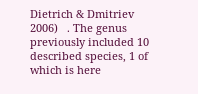Dietrich & Dmitriev 2006)   . The genus previously included 10 described species, 1 of which is here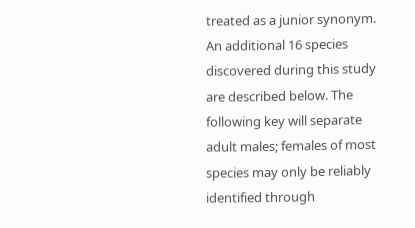treated as a junior synonym. An additional 16 species discovered during this study are described below. The following key will separate adult males; females of most species may only be reliably identified through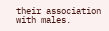their association with males.